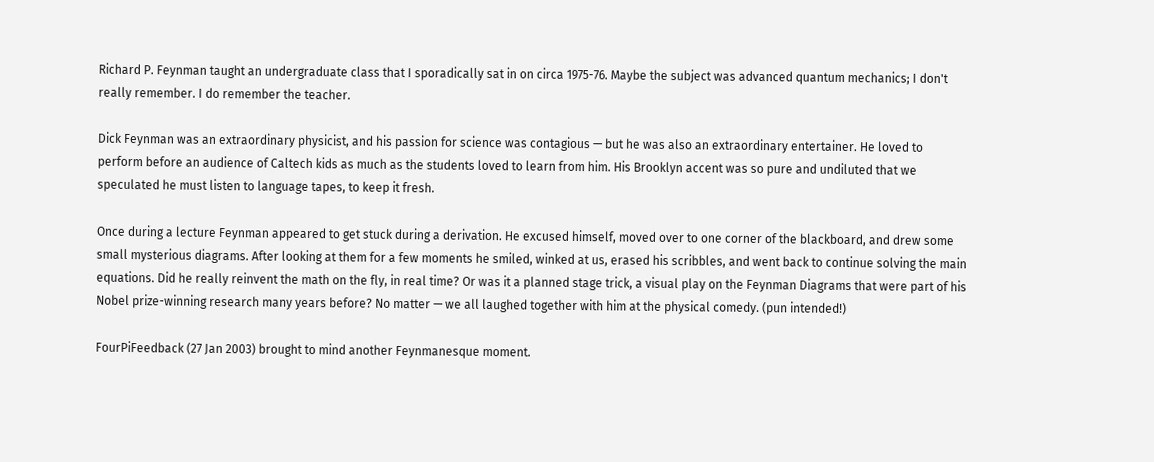Richard P. Feynman taught an undergraduate class that I sporadically sat in on circa 1975-76. Maybe the subject was advanced quantum mechanics; I don't really remember. I do remember the teacher.

Dick Feynman was an extraordinary physicist, and his passion for science was contagious — but he was also an extraordinary entertainer. He loved to perform before an audience of Caltech kids as much as the students loved to learn from him. His Brooklyn accent was so pure and undiluted that we speculated he must listen to language tapes, to keep it fresh.

Once during a lecture Feynman appeared to get stuck during a derivation. He excused himself, moved over to one corner of the blackboard, and drew some small mysterious diagrams. After looking at them for a few moments he smiled, winked at us, erased his scribbles, and went back to continue solving the main equations. Did he really reinvent the math on the fly, in real time? Or was it a planned stage trick, a visual play on the Feynman Diagrams that were part of his Nobel prize-winning research many years before? No matter — we all laughed together with him at the physical comedy. (pun intended!)

FourPiFeedback (27 Jan 2003) brought to mind another Feynmanesque moment.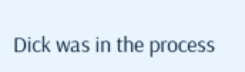Dick was in the process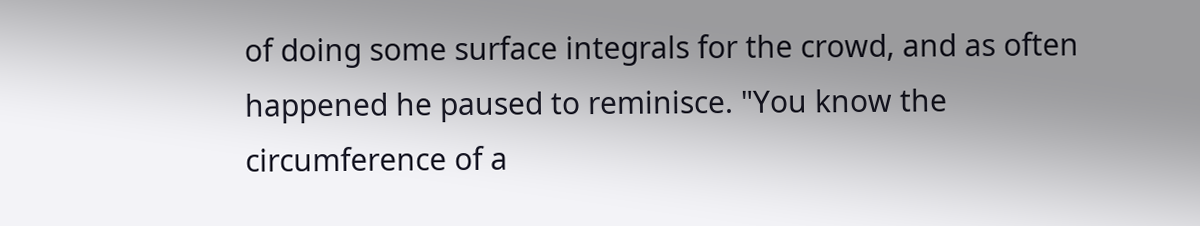of doing some surface integrals for the crowd, and as often happened he paused to reminisce. "You know the circumference of a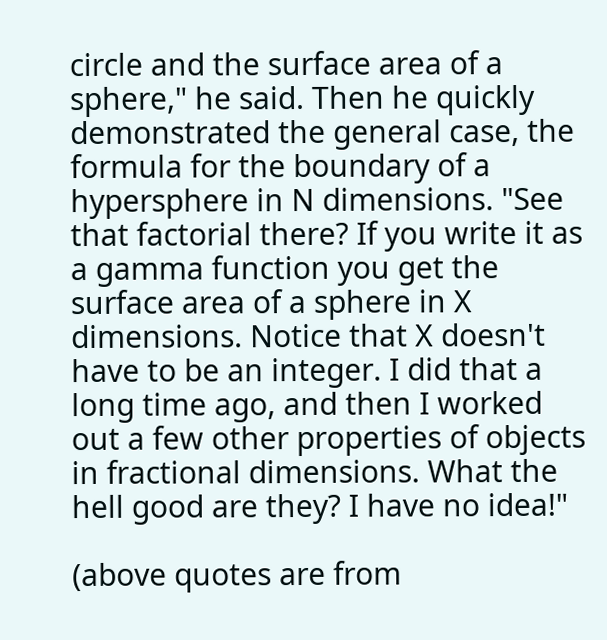circle and the surface area of a sphere," he said. Then he quickly demonstrated the general case, the formula for the boundary of a hypersphere in N dimensions. "See that factorial there? If you write it as a gamma function you get the surface area of a sphere in X dimensions. Notice that X doesn't have to be an integer. I did that a long time ago, and then I worked out a few other properties of objects in fractional dimensions. What the hell good are they? I have no idea!"

(above quotes are from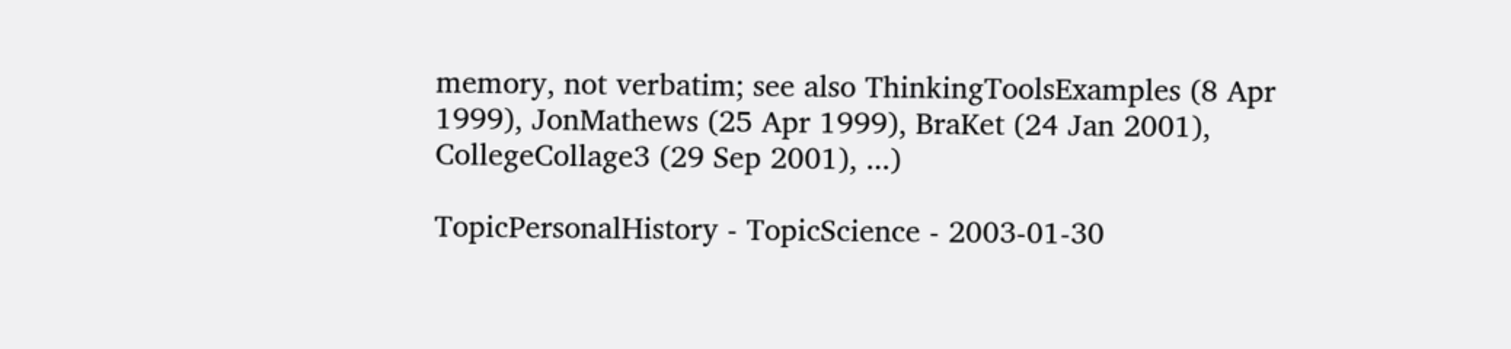memory, not verbatim; see also ThinkingToolsExamples (8 Apr 1999), JonMathews (25 Apr 1999), BraKet (24 Jan 2001), CollegeCollage3 (29 Sep 2001), ...)

TopicPersonalHistory - TopicScience - 2003-01-30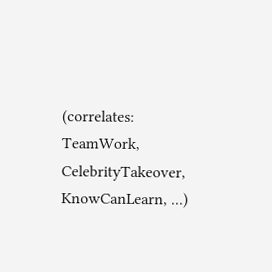(correlates: TeamWork, CelebrityTakeover, KnowCanLearn, ...)